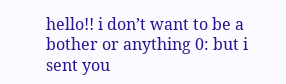hello!! i don’t want to be a bother or anything 0: but i sent you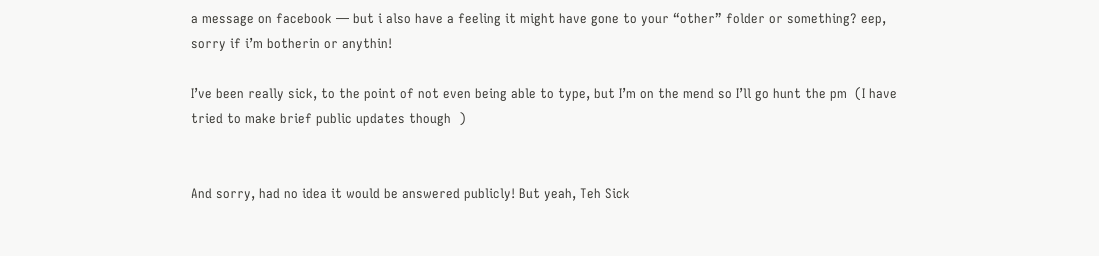a message on facebook — but i also have a feeling it might have gone to your “other” folder or something? eep, sorry if i’m botherin or anythin!

I’ve been really sick, to the point of not even being able to type, but I’m on the mend so I’ll go hunt the pm  (I have tried to make brief public updates though  )


And sorry, had no idea it would be answered publicly! But yeah, Teh Sick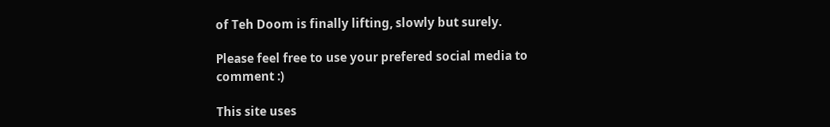of Teh Doom is finally lifting, slowly but surely.

Please feel free to use your prefered social media to comment :)

This site uses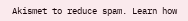Akismet to reduce spam. Learn how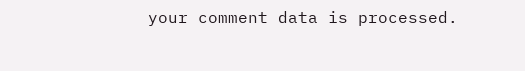your comment data is processed.